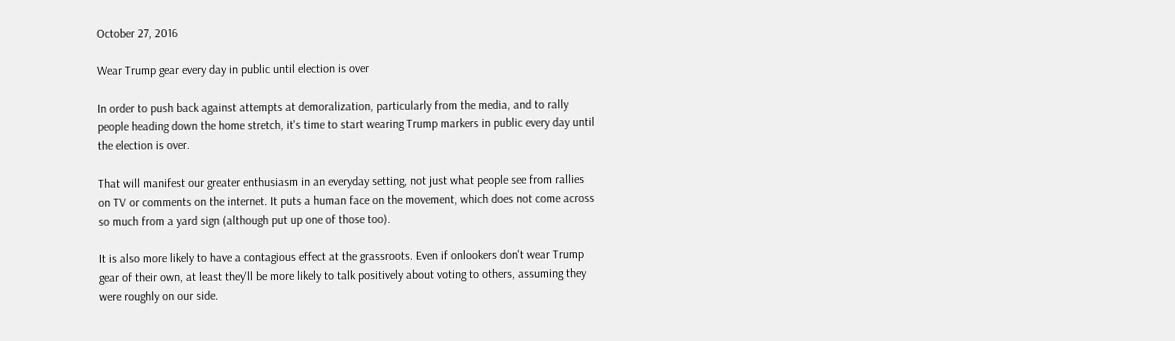October 27, 2016

Wear Trump gear every day in public until election is over

In order to push back against attempts at demoralization, particularly from the media, and to rally people heading down the home stretch, it's time to start wearing Trump markers in public every day until the election is over.

That will manifest our greater enthusiasm in an everyday setting, not just what people see from rallies on TV or comments on the internet. It puts a human face on the movement, which does not come across so much from a yard sign (although put up one of those too).

It is also more likely to have a contagious effect at the grassroots. Even if onlookers don't wear Trump gear of their own, at least they'll be more likely to talk positively about voting to others, assuming they were roughly on our side.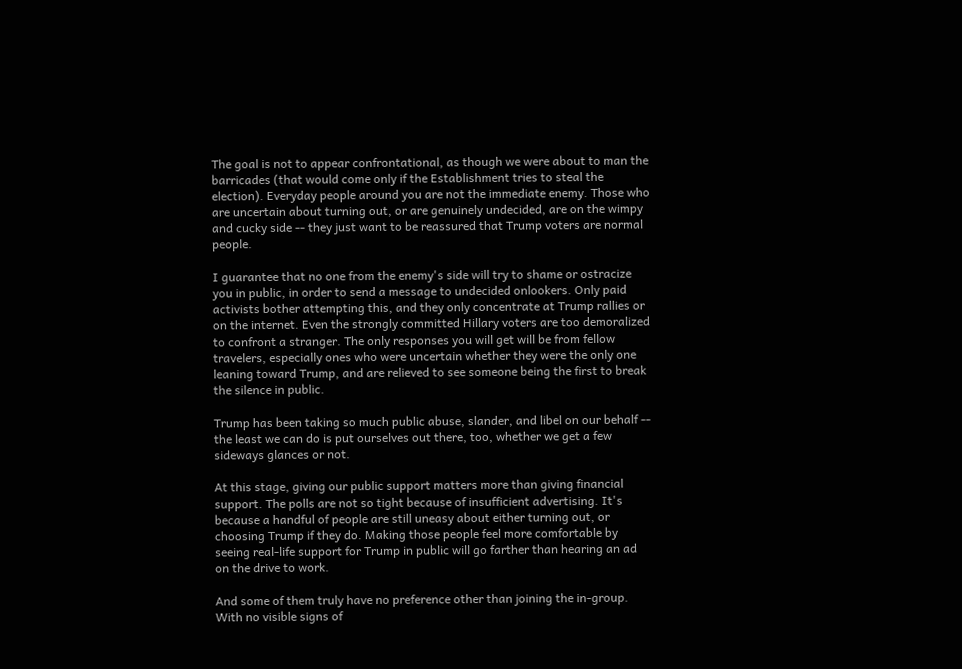The goal is not to appear confrontational, as though we were about to man the barricades (that would come only if the Establishment tries to steal the election). Everyday people around you are not the immediate enemy. Those who are uncertain about turning out, or are genuinely undecided, are on the wimpy and cucky side -- they just want to be reassured that Trump voters are normal people.

I guarantee that no one from the enemy's side will try to shame or ostracize you in public, in order to send a message to undecided onlookers. Only paid activists bother attempting this, and they only concentrate at Trump rallies or on the internet. Even the strongly committed Hillary voters are too demoralized to confront a stranger. The only responses you will get will be from fellow travelers, especially ones who were uncertain whether they were the only one leaning toward Trump, and are relieved to see someone being the first to break the silence in public.

Trump has been taking so much public abuse, slander, and libel on our behalf -- the least we can do is put ourselves out there, too, whether we get a few sideways glances or not.

At this stage, giving our public support matters more than giving financial support. The polls are not so tight because of insufficient advertising. It's because a handful of people are still uneasy about either turning out, or choosing Trump if they do. Making those people feel more comfortable by seeing real-life support for Trump in public will go farther than hearing an ad on the drive to work.

And some of them truly have no preference other than joining the in-group. With no visible signs of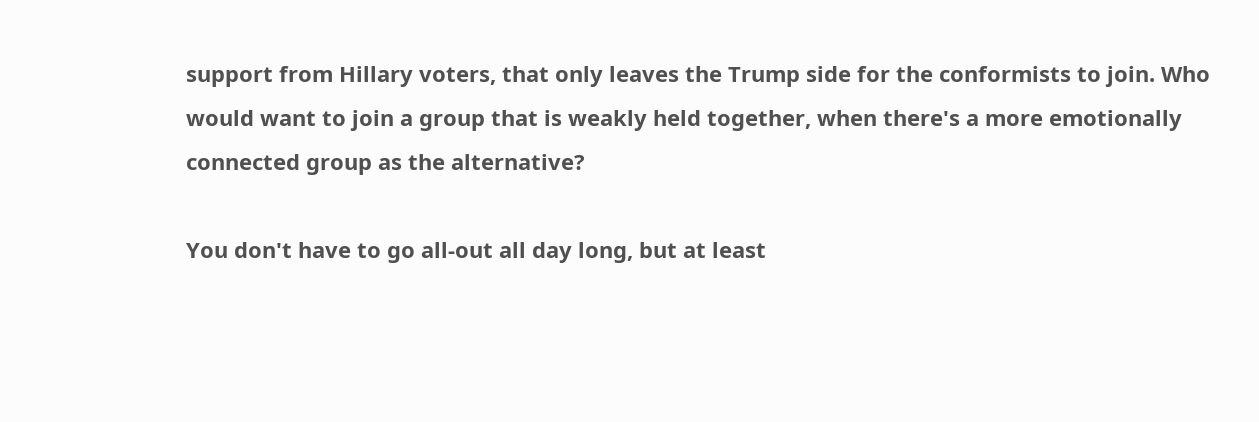support from Hillary voters, that only leaves the Trump side for the conformists to join. Who would want to join a group that is weakly held together, when there's a more emotionally connected group as the alternative?

You don't have to go all-out all day long, but at least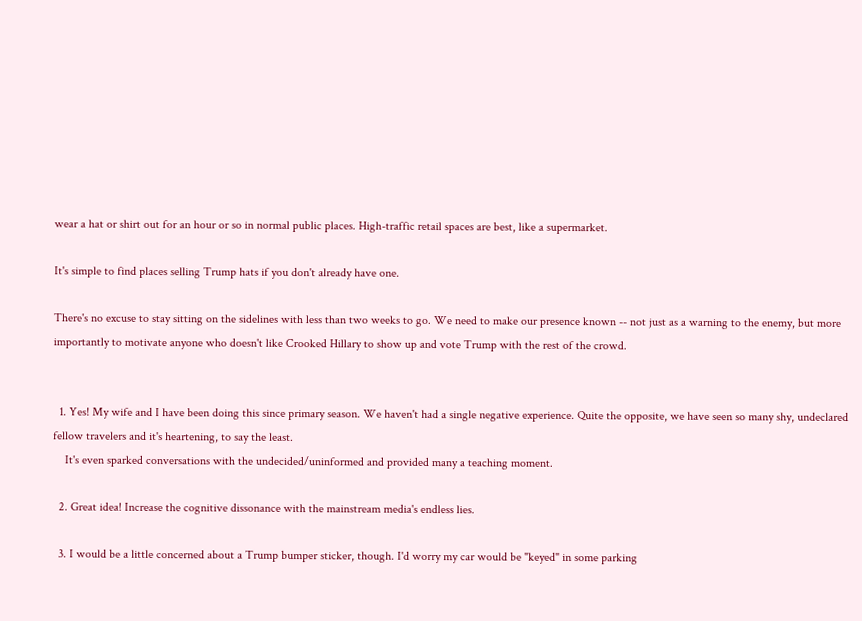wear a hat or shirt out for an hour or so in normal public places. High-traffic retail spaces are best, like a supermarket.

It's simple to find places selling Trump hats if you don't already have one.

There's no excuse to stay sitting on the sidelines with less than two weeks to go. We need to make our presence known -- not just as a warning to the enemy, but more importantly to motivate anyone who doesn't like Crooked Hillary to show up and vote Trump with the rest of the crowd.


  1. Yes! My wife and I have been doing this since primary season. We haven't had a single negative experience. Quite the opposite, we have seen so many shy, undeclared fellow travelers and it's heartening, to say the least.
    It's even sparked conversations with the undecided/uninformed and provided many a teaching moment.

  2. Great idea! Increase the cognitive dissonance with the mainstream media's endless lies.

  3. I would be a little concerned about a Trump bumper sticker, though. I'd worry my car would be "keyed" in some parking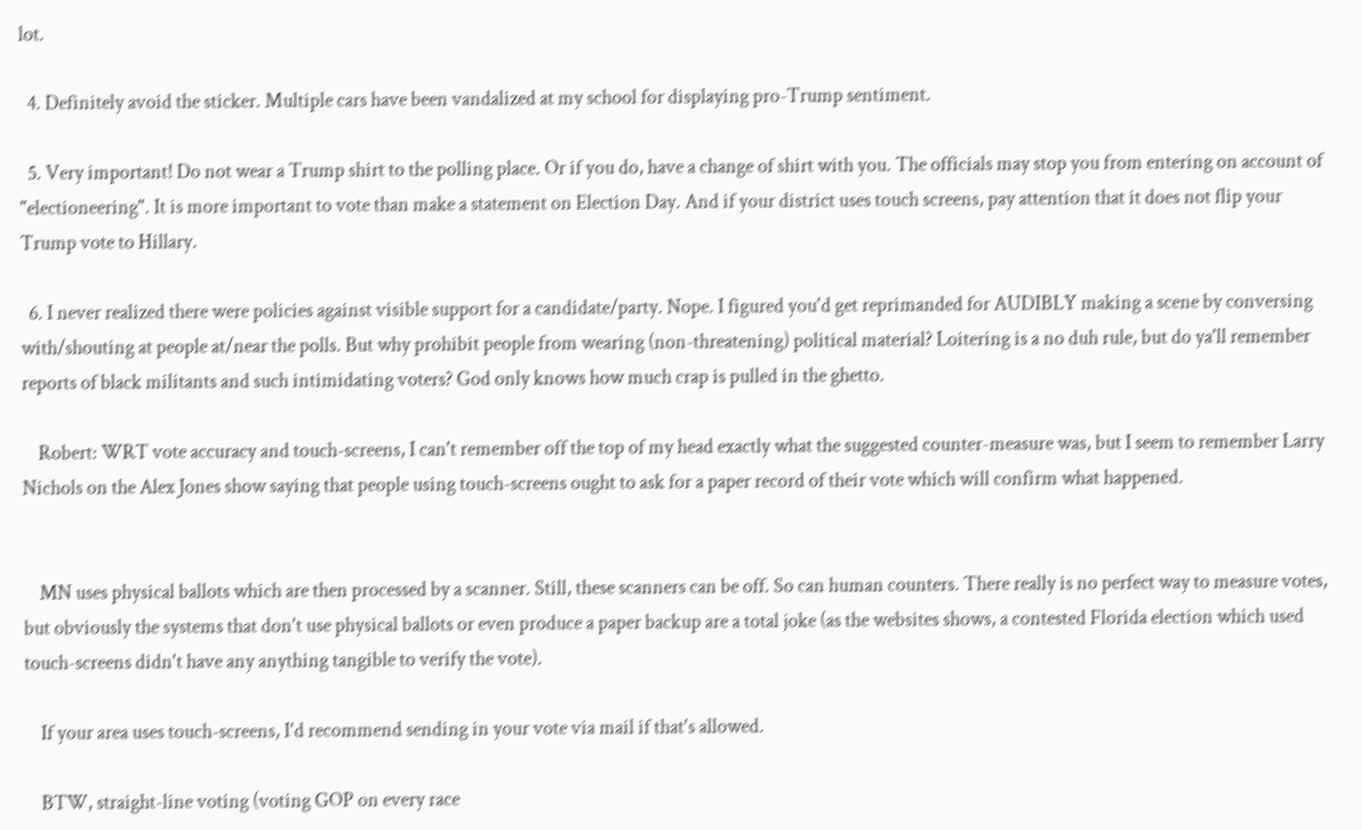lot.

  4. Definitely avoid the sticker. Multiple cars have been vandalized at my school for displaying pro-Trump sentiment.

  5. Very important! Do not wear a Trump shirt to the polling place. Or if you do, have a change of shirt with you. The officials may stop you from entering on account of "electioneering". It is more important to vote than make a statement on Election Day. And if your district uses touch screens, pay attention that it does not flip your Trump vote to Hillary.

  6. I never realized there were policies against visible support for a candidate/party. Nope. I figured you'd get reprimanded for AUDIBLY making a scene by conversing with/shouting at people at/near the polls. But why prohibit people from wearing (non-threatening) political material? Loitering is a no duh rule, but do ya'll remember reports of black militants and such intimidating voters? God only knows how much crap is pulled in the ghetto.

    Robert: WRT vote accuracy and touch-screens, I can't remember off the top of my head exactly what the suggested counter-measure was, but I seem to remember Larry Nichols on the Alex Jones show saying that people using touch-screens ought to ask for a paper record of their vote which will confirm what happened.


    MN uses physical ballots which are then processed by a scanner. Still, these scanners can be off. So can human counters. There really is no perfect way to measure votes, but obviously the systems that don't use physical ballots or even produce a paper backup are a total joke (as the websites shows, a contested Florida election which used touch-screens didn't have any anything tangible to verify the vote).

    If your area uses touch-screens, I'd recommend sending in your vote via mail if that's allowed.

    BTW, straight-line voting (voting GOP on every race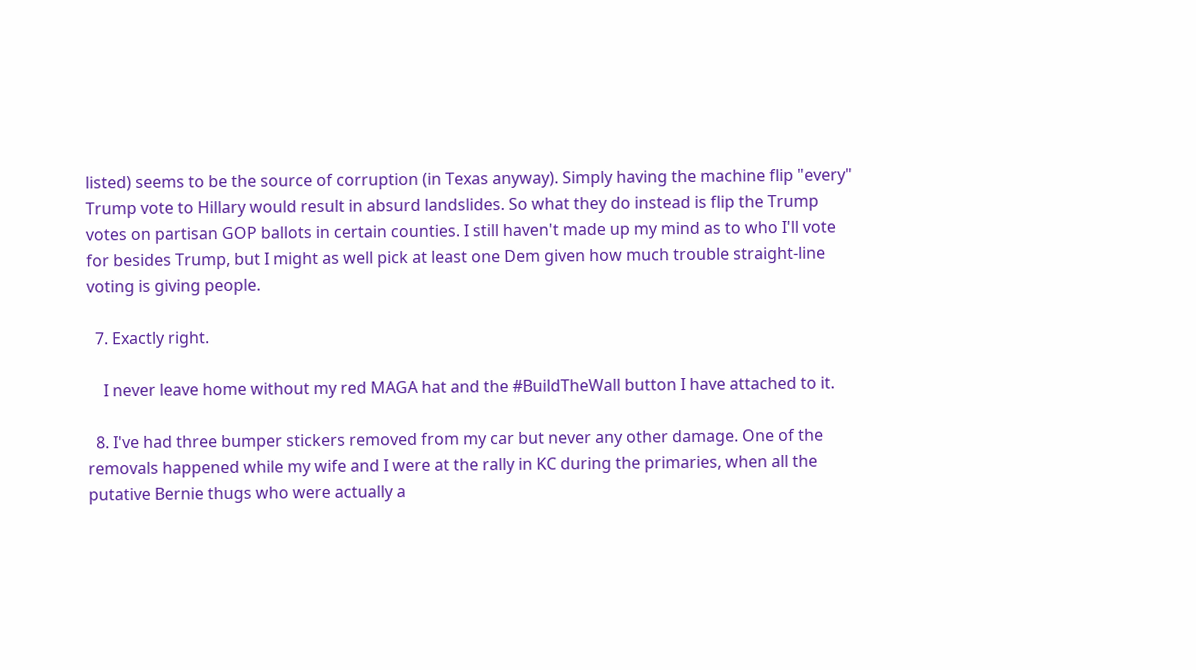listed) seems to be the source of corruption (in Texas anyway). Simply having the machine flip "every" Trump vote to Hillary would result in absurd landslides. So what they do instead is flip the Trump votes on partisan GOP ballots in certain counties. I still haven't made up my mind as to who I'll vote for besides Trump, but I might as well pick at least one Dem given how much trouble straight-line voting is giving people.

  7. Exactly right.

    I never leave home without my red MAGA hat and the #BuildTheWall button I have attached to it.

  8. I've had three bumper stickers removed from my car but never any other damage. One of the removals happened while my wife and I were at the rally in KC during the primaries, when all the putative Bernie thugs who were actually a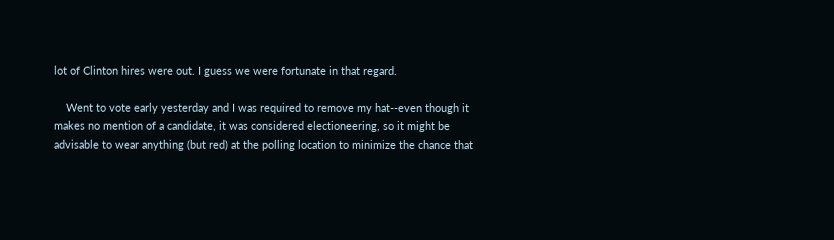lot of Clinton hires were out. I guess we were fortunate in that regard.

    Went to vote early yesterday and I was required to remove my hat--even though it makes no mention of a candidate, it was considered electioneering, so it might be advisable to wear anything (but red) at the polling location to minimize the chance that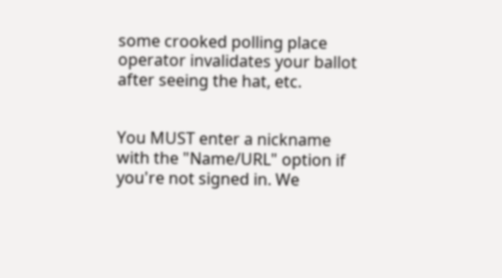some crooked polling place operator invalidates your ballot after seeing the hat, etc.


You MUST enter a nickname with the "Name/URL" option if you're not signed in. We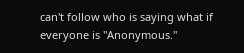can't follow who is saying what if everyone is "Anonymous."